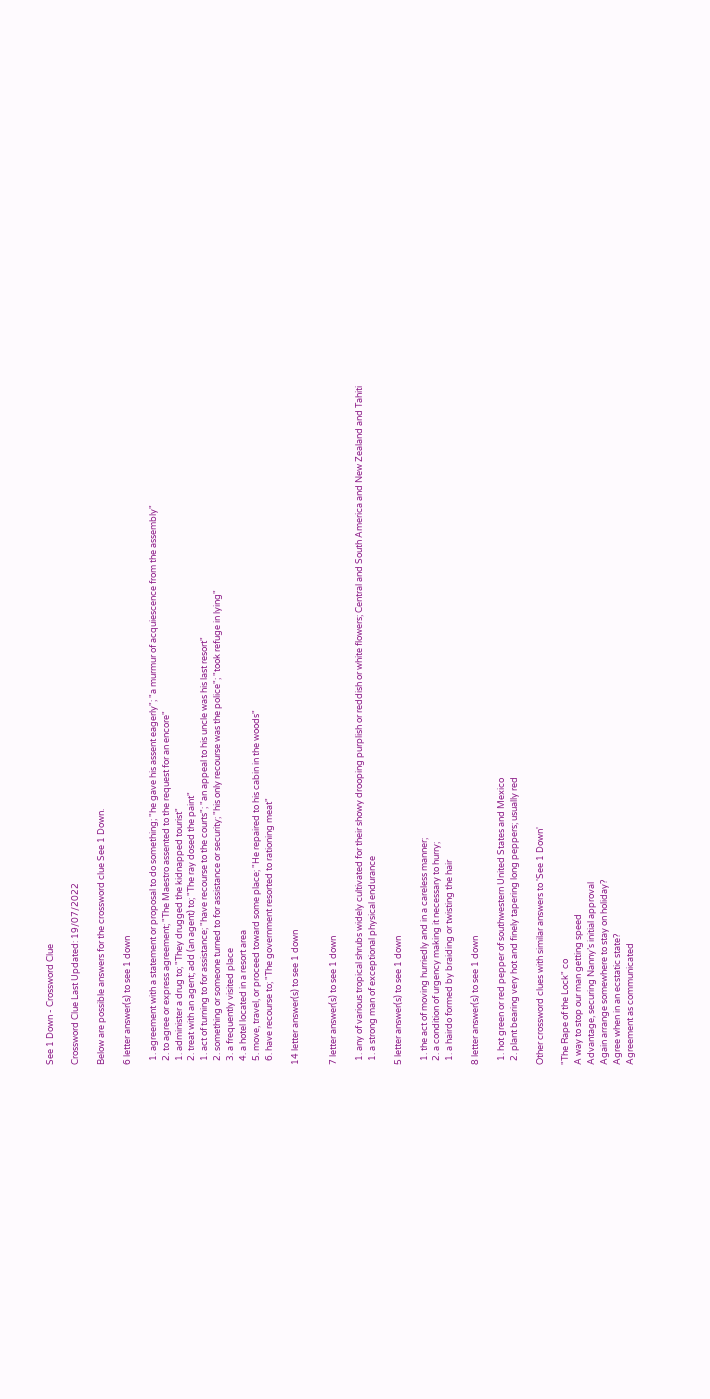See 1 Down - Crossword Clue

Crossword Clue Last Updated: 19/07/2022

Below are possible answers for the crossword clue See 1 Down.

6 letter answer(s) to see 1 down

  1. agreement with a statement or proposal to do something; "he gave his assent eagerly"; "a murmur of acquiescence from the assembly"
  2. to agree or express agreement; "The Maestro assented to the request for an encore"
  1. administer a drug to; "They drugged the kidnapped tourist"
  2. treat with an agent; add (an agent) to; "The ray dosed the paint"
  1. act of turning to for assistance; "have recourse to the courts"; "an appeal to his uncle was his last resort"
  2. something or someone turned to for assistance or security; "his only recourse was the police"; "took refuge in lying"
  3. a frequently visited place
  4. a hotel located in a resort area
  5. move, travel, or proceed toward some place; "He repaired to his cabin in the woods"
  6. have recourse to; "The government resorted to rationing meat"

14 letter answer(s) to see 1 down


7 letter answer(s) to see 1 down

  1. any of various tropical shrubs widely cultivated for their showy drooping purplish or reddish or white flowers; Central and South America and New Zealand and Tahiti
  1. a strong man of exceptional physical endurance

5 letter answer(s) to see 1 down

  1. the act of moving hurriedly and in a careless manner;
  2. a condition of urgency making it necessary to hurry;
  1. a hairdo formed by braiding or twisting the hair

8 letter answer(s) to see 1 down

  1. hot green or red pepper of southwestern United States and Mexico
  2. plant bearing very hot and finely tapering long peppers; usually red

Other crossword clues with similar answers to 'See 1 Down'

"The Rape of the Lock" co
A way to stop our man getting speed
Advantage, securing Nanny’s initial approval
Again arrange somewhere to stay on holiday?
Agree when in an ecstatic state?
Agreement as communicated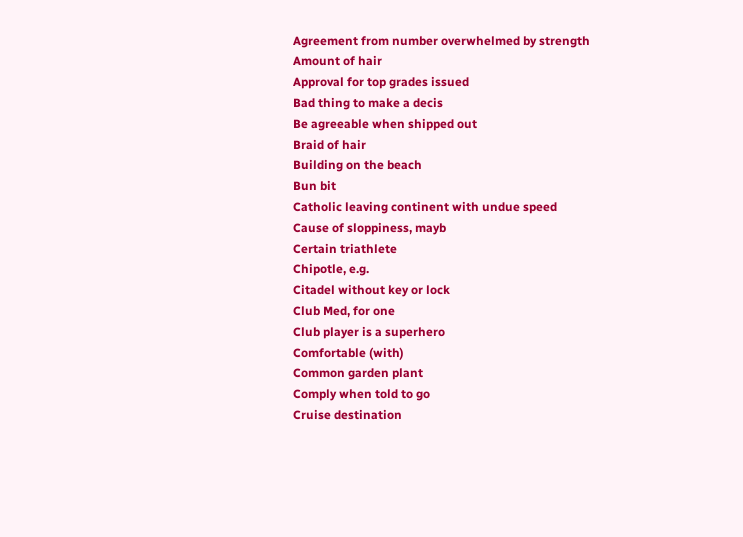Agreement from number overwhelmed by strength
Amount of hair
Approval for top grades issued
Bad thing to make a decis
Be agreeable when shipped out
Braid of hair
Building on the beach
Bun bit
Catholic leaving continent with undue speed
Cause of sloppiness, mayb
Certain triathlete
Chipotle, e.g.
Citadel without key or lock
Club Med, for one
Club player is a superhero
Comfortable (with)
Common garden plant
Comply when told to go
Cruise destination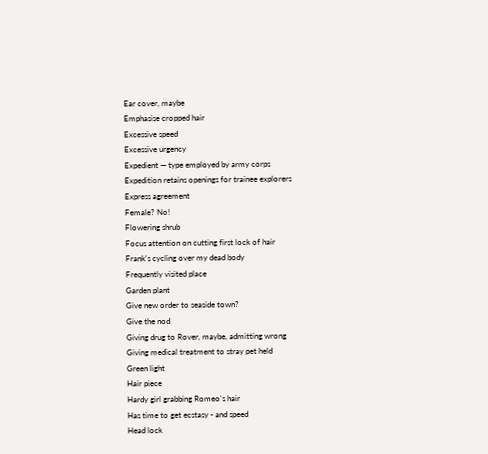Ear cover, maybe
Emphasise cropped hair
Excessive speed
Excessive urgency
Expedient — type employed by army corps
Expedition retains openings for trainee explorers
Express agreement
Female? No!
Flowering shrub
Focus attention on cutting first lock of hair
Frank's cycling over my dead body
Frequently visited place
Garden plant
Give new order to seaside town?
Give the nod
Giving drug to Rover, maybe, admitting wrong
Giving medical treatment to stray pet held
Green light
Hair piece
Hardy girl grabbing Romeo's hair
Has time to get ecstasy - and speed
Head lock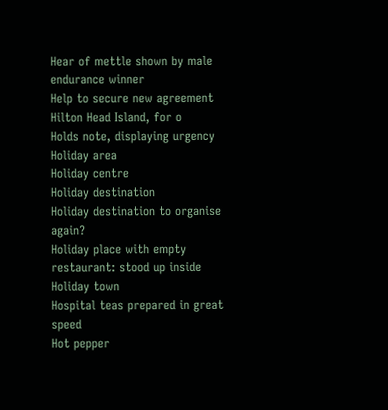Hear of mettle shown by male endurance winner
Help to secure new agreement
Hilton Head Island, for o
Holds note, displaying urgency
Holiday area
Holiday centre
Holiday destination
Holiday destination to organise again?
Holiday place with empty restaurant: stood up inside
Holiday town
Hospital teas prepared in great speed
Hot pepper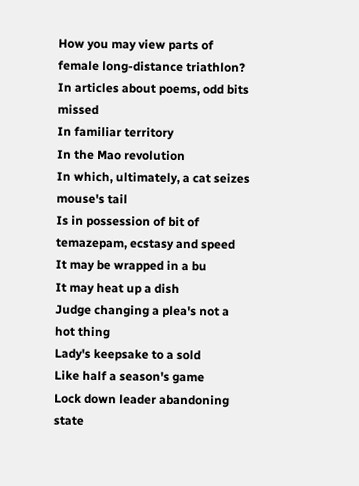How you may view parts of female long-distance triathlon?
In articles about poems, odd bits missed
In familiar territory
In the Mao revolution
In which, ultimately, a cat seizes mouse's tail
Is in possession of bit of temazepam, ecstasy and speed
It may be wrapped in a bu
It may heat up a dish
Judge changing a plea's not a hot thing
Lady's keepsake to a sold
Like half a season's game
Lock down leader abandoning state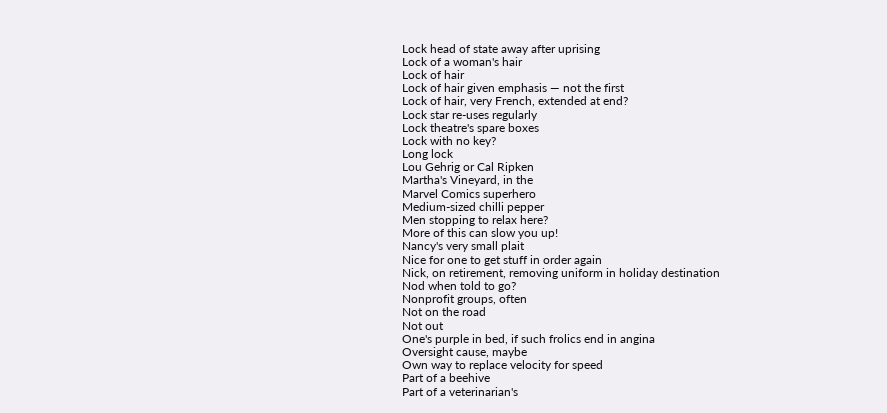Lock head of state away after uprising
Lock of a woman's hair
Lock of hair
Lock of hair given emphasis — not the first
Lock of hair, very French, extended at end?
Lock star re-uses regularly
Lock theatre's spare boxes
Lock with no key?
Long lock
Lou Gehrig or Cal Ripken
Martha's Vineyard, in the
Marvel Comics superhero
Medium-sized chilli pepper
Men stopping to relax here?
More of this can slow you up!
Nancy's very small plait
Nice for one to get stuff in order again
Nick, on retirement, removing uniform in holiday destination
Nod when told to go?
Nonprofit groups, often
Not on the road
Not out
One's purple in bed, if such frolics end in angina
Oversight cause, maybe
Own way to replace velocity for speed
Part of a beehive
Part of a veterinarian's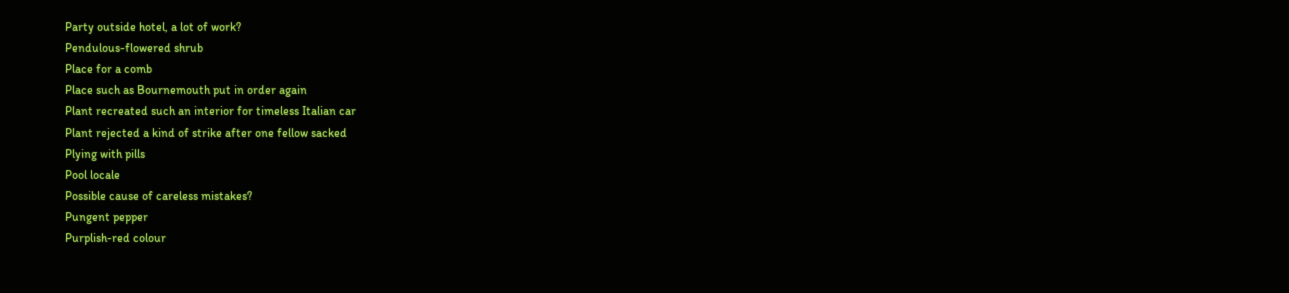Party outside hotel, a lot of work?
Pendulous-flowered shrub
Place for a comb
Place such as Bournemouth put in order again
Plant recreated such an interior for timeless Italian car
Plant rejected a kind of strike after one fellow sacked
Plying with pills
Pool locale
Possible cause of careless mistakes?
Pungent pepper
Purplish-red colour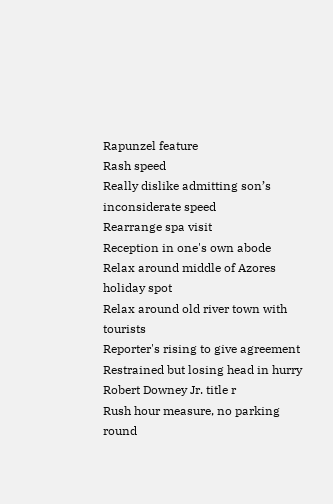Rapunzel feature
Rash speed
Really dislike admitting son’s inconsiderate speed
Rearrange spa visit
Reception in one's own abode
Relax around middle of Azores holiday spot
Relax around old river town with tourists
Reporter's rising to give agreement
Restrained but losing head in hurry
Robert Downey Jr. title r
Rush hour measure, no parking round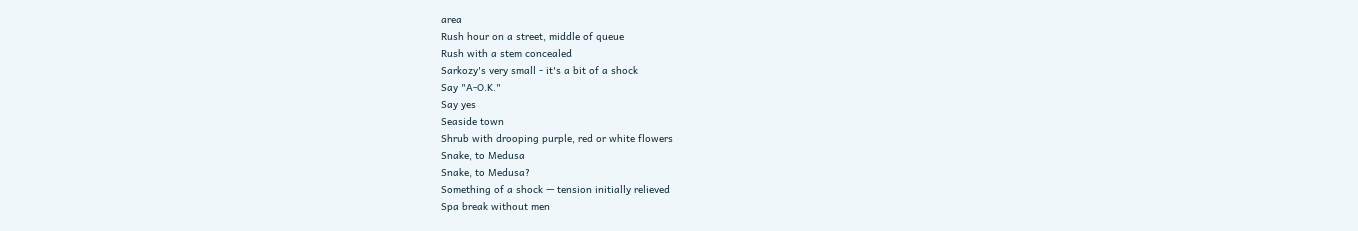area
Rush hour on a street, middle of queue
Rush with a stem concealed
Sarkozy's very small - it's a bit of a shock
Say "A-O.K."
Say yes
Seaside town
Shrub with drooping purple, red or white flowers
Snake, to Medusa
Snake, to Medusa?
Something of a shock — tension initially relieved
Spa break without men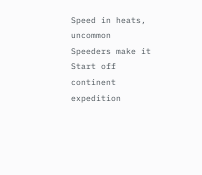Speed in heats, uncommon
Speeders make it
Start off continent expedition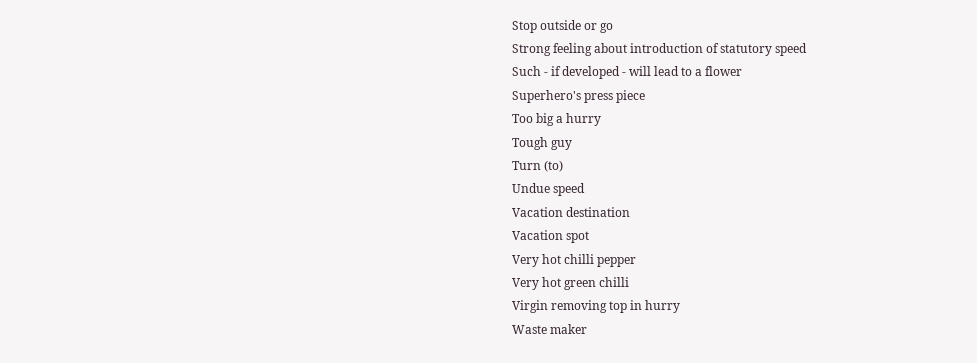Stop outside or go
Strong feeling about introduction of statutory speed
Such - if developed - will lead to a flower
Superhero's press piece
Too big a hurry
Tough guy
Turn (to)
Undue speed
Vacation destination
Vacation spot
Very hot chilli pepper
Very hot green chilli
Virgin removing top in hurry
Waste maker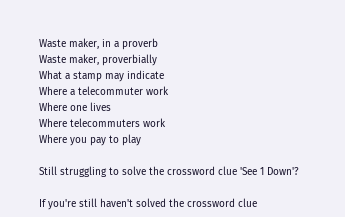Waste maker, in a proverb
Waste maker, proverbially
What a stamp may indicate
Where a telecommuter work
Where one lives
Where telecommuters work
Where you pay to play

Still struggling to solve the crossword clue 'See 1 Down'?

If you're still haven't solved the crossword clue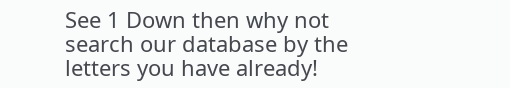See 1 Down then why not search our database by the letters you have already!